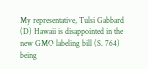My representative, Tulsi Gabbard (D) Hawaii is disappointed in the new GMO labeling bill (S. 764) being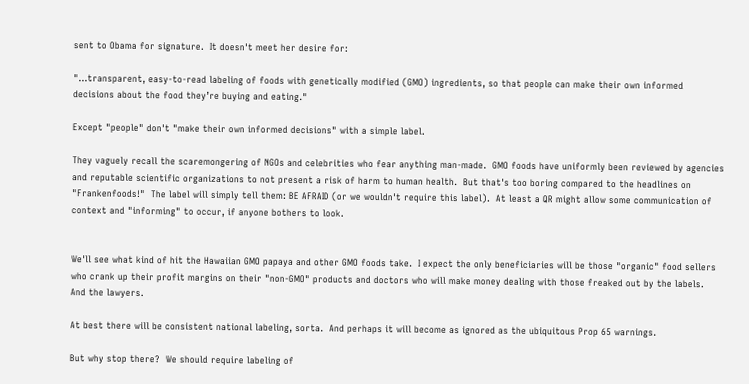sent to Obama for signature.  It doesn't meet her desire for:

"...transparent, easy-to-read labeling of foods with genetically modified (GMO) ingredients, so that people can make their own informed decisions about the food they’re buying and eating."

Except "people" don't "make their own informed decisions" with a simple label.

They vaguely recall the scaremongering of NGOs and celebrities who fear anything man-made.  GMO foods have uniformly been reviewed by agencies and reputable scientific organizations to not present a risk of harm to human health.  But that's too boring compared to the headlines on "Frankenfoods!"  The label will simply tell them: BE AFRAID (or we wouldn't require this label).  At least a QR might allow some communication of context and "informing" to occur, if anyone bothers to look.


We'll see what kind of hit the Hawaiian GMO papaya and other GMO foods take.  I expect the only beneficiaries will be those "organic" food sellers who crank up their profit margins on their "non-GMO" products and doctors who will make money dealing with those freaked out by the labels.  And the lawyers.

At best there will be consistent national labeling, sorta.  And perhaps it will become as ignored as the ubiquitous Prop 65 warnings.

But why stop there?  We should require labeling of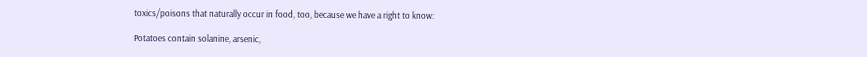toxics/poisons that naturally occur in food, too, because we have a right to know:

Potatoes contain solanine, arsenic,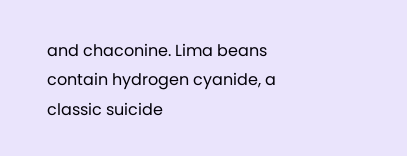and chaconine. Lima beans contain hydrogen cyanide, a classic suicide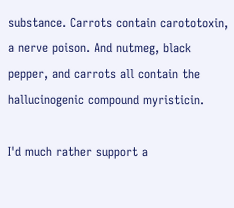substance. Carrots contain carototoxin, a nerve poison. And nutmeg, black pepper, and carrots all contain the hallucinogenic compound myristicin.

I'd much rather support a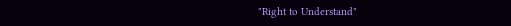"Right to Understand"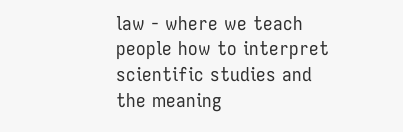law - where we teach people how to interpret scientific studies and the meaning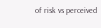of risk vs perceived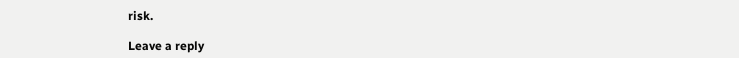risk.

Leave a reply